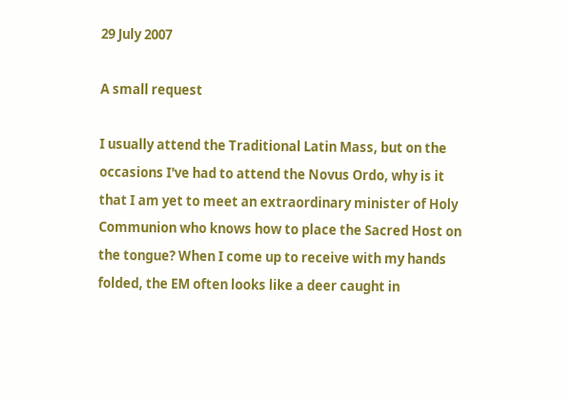29 July 2007

A small request

I usually attend the Traditional Latin Mass, but on the occasions I've had to attend the Novus Ordo, why is it that I am yet to meet an extraordinary minister of Holy Communion who knows how to place the Sacred Host on the tongue? When I come up to receive with my hands folded, the EM often looks like a deer caught in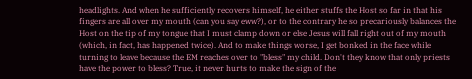headlights. And when he sufficiently recovers himself, he either stuffs the Host so far in that his fingers are all over my mouth (can you say eww?), or to the contrary he so precariously balances the Host on the tip of my tongue that I must clamp down or else Jesus will fall right out of my mouth (which, in fact, has happened twice). And to make things worse, I get bonked in the face while turning to leave because the EM reaches over to "bless" my child. Don't they know that only priests have the power to bless? True, it never hurts to make the sign of the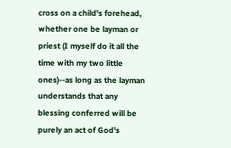cross on a child's forehead, whether one be layman or priest (I myself do it all the time with my two little ones)--as long as the layman understands that any blessing conferred will be purely an act of God's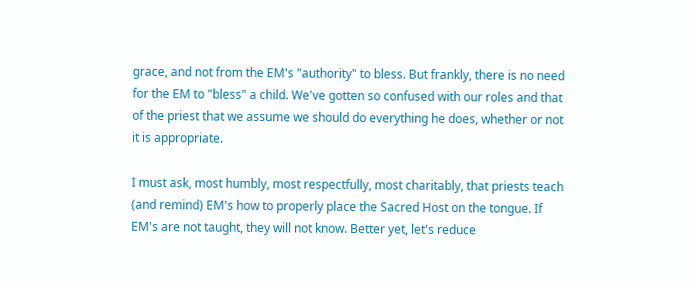grace, and not from the EM's "authority" to bless. But frankly, there is no need for the EM to "bless" a child. We've gotten so confused with our roles and that of the priest that we assume we should do everything he does, whether or not it is appropriate.

I must ask, most humbly, most respectfully, most charitably, that priests teach (and remind) EM's how to properly place the Sacred Host on the tongue. If EM's are not taught, they will not know. Better yet, let's reduce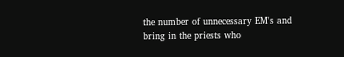the number of unnecessary EM's and bring in the priests who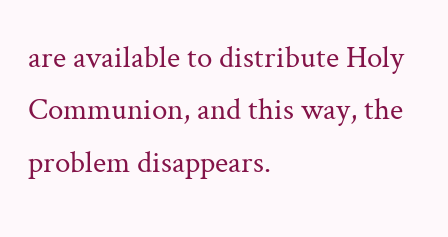are available to distribute Holy Communion, and this way, the problem disappears.